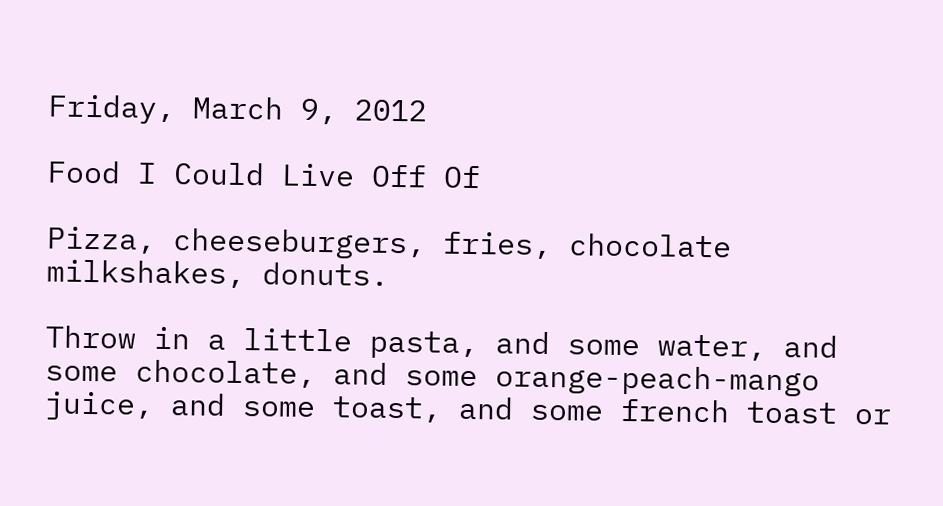Friday, March 9, 2012

Food I Could Live Off Of

Pizza, cheeseburgers, fries, chocolate milkshakes, donuts.

Throw in a little pasta, and some water, and some chocolate, and some orange-peach-mango juice, and some toast, and some french toast or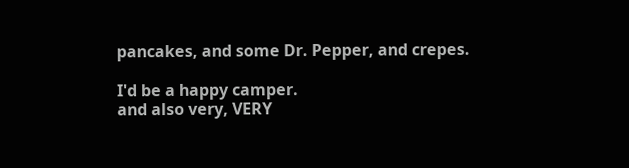pancakes, and some Dr. Pepper, and crepes.

I'd be a happy camper.
and also very, VERY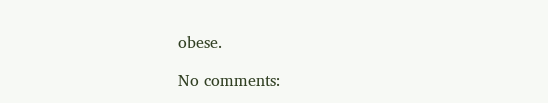obese.

No comments: